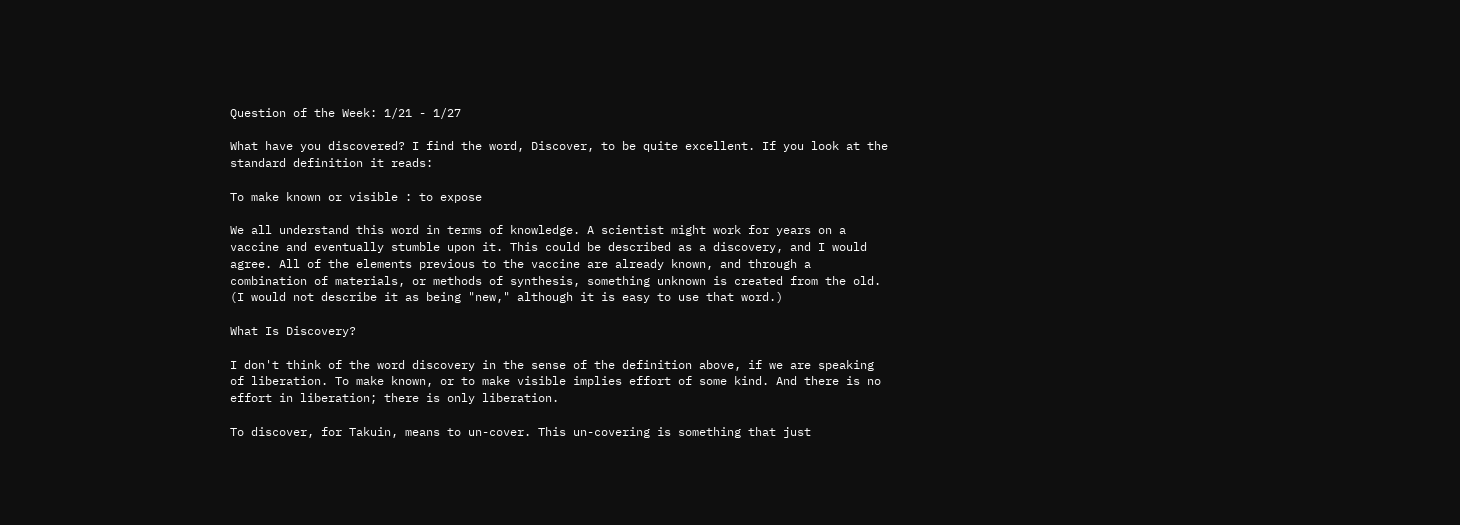Question of the Week: 1/21 - 1/27

What have you discovered? I find the word, Discover, to be quite excellent. If you look at the standard definition it reads:

To make known or visible : to expose

We all understand this word in terms of knowledge. A scientist might work for years on a vaccine and eventually stumble upon it. This could be described as a discovery, and I would agree. All of the elements previous to the vaccine are already known, and through a combination of materials, or methods of synthesis, something unknown is created from the old. (I would not describe it as being "new," although it is easy to use that word.)

What Is Discovery?

I don't think of the word discovery in the sense of the definition above, if we are speaking of liberation. To make known, or to make visible implies effort of some kind. And there is no effort in liberation; there is only liberation.

To discover, for Takuin, means to un-cover. This un-covering is something that just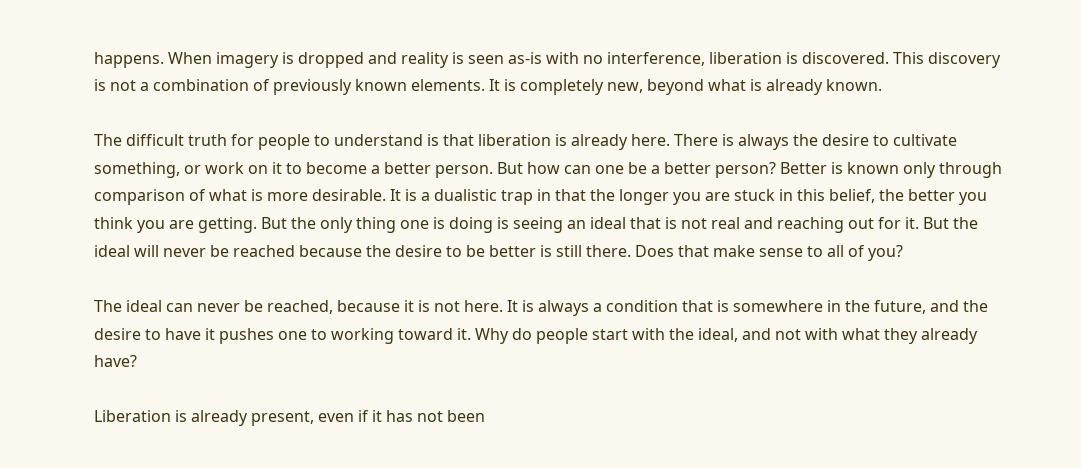happens. When imagery is dropped and reality is seen as-is with no interference, liberation is discovered. This discovery is not a combination of previously known elements. It is completely new, beyond what is already known.

The difficult truth for people to understand is that liberation is already here. There is always the desire to cultivate something, or work on it to become a better person. But how can one be a better person? Better is known only through comparison of what is more desirable. It is a dualistic trap in that the longer you are stuck in this belief, the better you think you are getting. But the only thing one is doing is seeing an ideal that is not real and reaching out for it. But the ideal will never be reached because the desire to be better is still there. Does that make sense to all of you?

The ideal can never be reached, because it is not here. It is always a condition that is somewhere in the future, and the desire to have it pushes one to working toward it. Why do people start with the ideal, and not with what they already have?

Liberation is already present, even if it has not been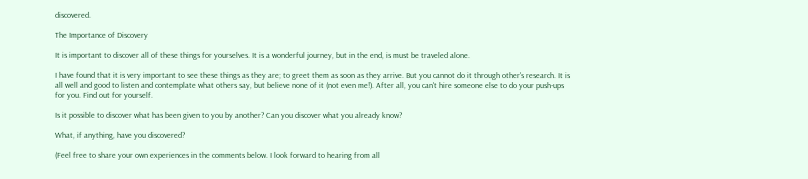discovered.

The Importance of Discovery

It is important to discover all of these things for yourselves. It is a wonderful journey, but in the end, is must be traveled alone.

I have found that it is very important to see these things as they are; to greet them as soon as they arrive. But you cannot do it through other's research. It is all well and good to listen and contemplate what others say, but believe none of it (not even me!). After all, you can't hire someone else to do your push-ups for you. Find out for yourself.

Is it possible to discover what has been given to you by another? Can you discover what you already know?

What, if anything, have you discovered?

(Feel free to share your own experiences in the comments below. I look forward to hearing from all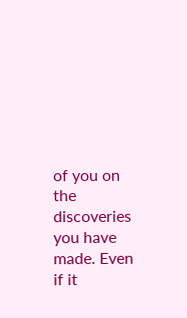of you on the discoveries you have made. Even if it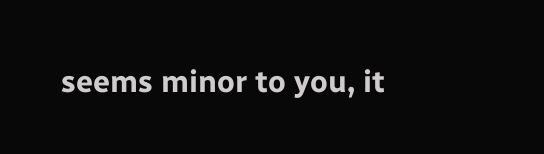seems minor to you, it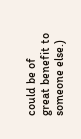could be of great benefit to someone else.)